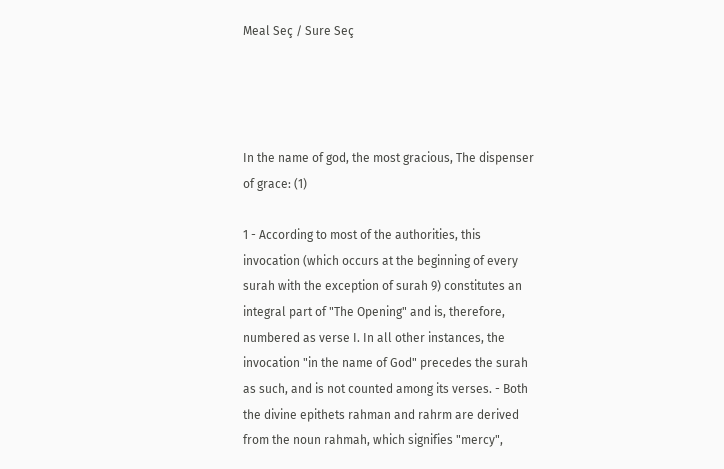Meal Seç / Sure Seç




In the name of god, the most gracious, The dispenser of grace: (1)

1 - According to most of the authorities, this invocation (which occurs at the beginning of every surah with the exception of surah 9) constitutes an integral part of "The Opening" and is, therefore, numbered as verse I. In all other instances, the invocation "in the name of God" precedes the surah as such, and is not counted among its verses. - Both the divine epithets rahman and rahrm are derived from the noun rahmah, which signifies "mercy",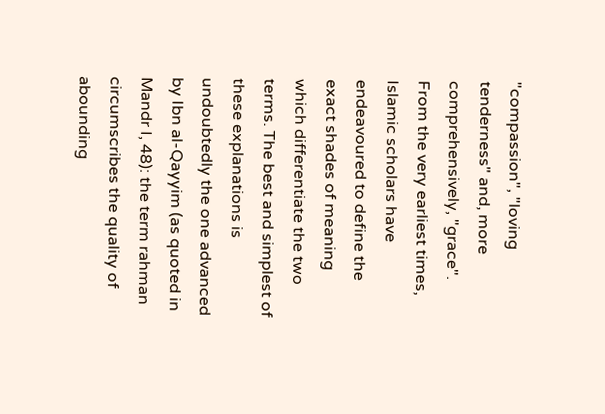"compassion", "loving tenderness" and, more comprehensively, "grace". From the very earliest times, Islamic scholars have endeavoured to define the exact shades of meaning which differentiate the two terms. The best and simplest of these explanations is undoubtedly the one advanced by Ibn al-Qayyim (as quoted in Mandr I, 48): the term rahman circumscribes the quality of abounding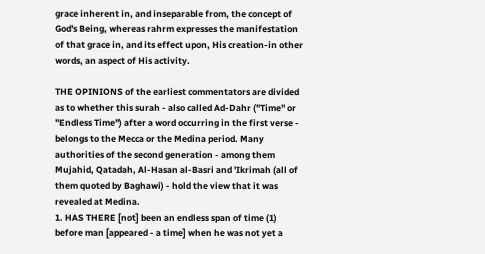grace inherent in, and inseparable from, the concept of God's Being, whereas rahrm expresses the manifestation of that grace in, and its effect upon, His creation-in other words, an aspect of His activity.

THE OPINIONS of the earliest commentators are divided as to whether this surah - also called Ad-Dahr ("Time" or "Endless Time") after a word occurring in the first verse - belongs to the Mecca or the Medina period. Many authorities of the second generation - among them Mujahid, Qatadah, Al-Hasan al-Basri and 'Ikrimah (all of them quoted by Baghawi) - hold the view that it was revealed at Medina.
1. HAS THERE [not] been an endless span of time (1) before man [appeared - a time] when he was not yet a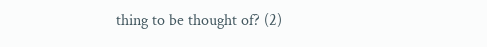thing to be thought of? (2)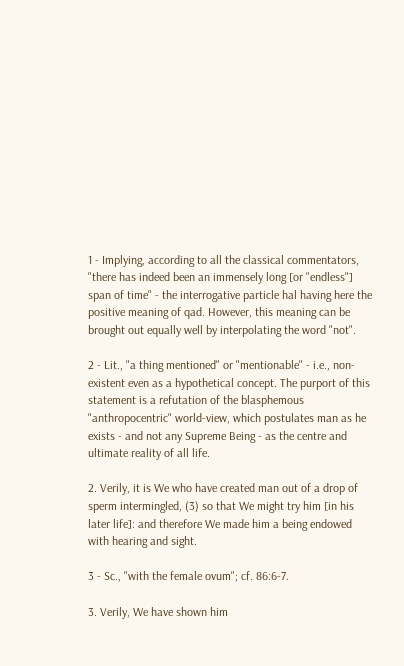1 - Implying, according to all the classical commentators, "there has indeed been an immensely long [or "endless"] span of time" - the interrogative particle hal having here the positive meaning of qad. However, this meaning can be brought out equally well by interpolating the word "not".

2 - Lit., "a thing mentioned" or "mentionable" - i.e., non-existent even as a hypothetical concept. The purport of this statement is a refutation of the blasphemous "anthropocentric" world-view, which postulates man as he exists - and not any Supreme Being - as the centre and ultimate reality of all life.

2. Verily, it is We who have created man out of a drop of sperm intermingled, (3) so that We might try him [in his later life]: and therefore We made him a being endowed with hearing and sight.

3 - Sc., "with the female ovum"; cf. 86:6-7.

3. Verily, We have shown him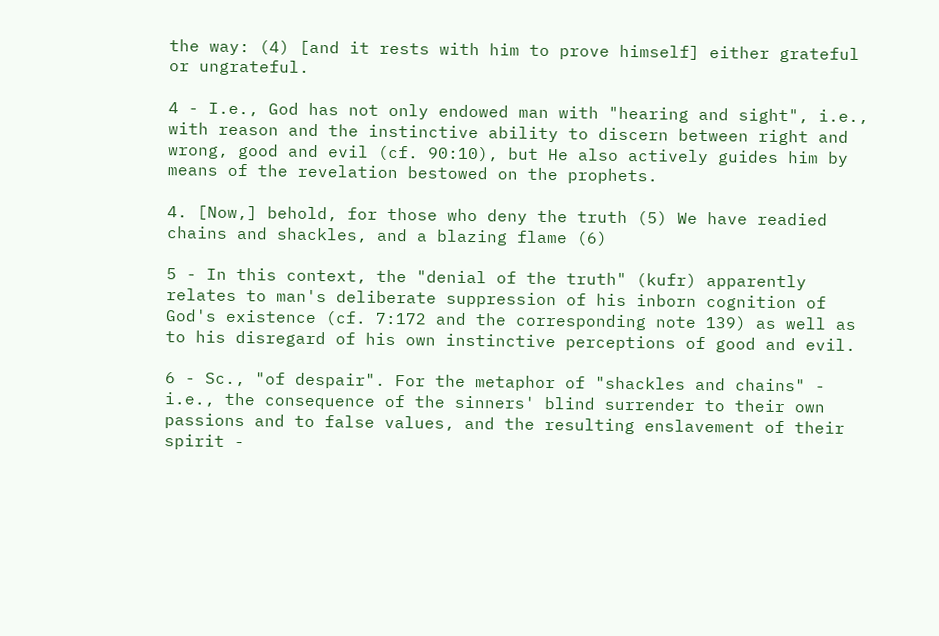the way: (4) [and it rests with him to prove himself] either grateful or ungrateful.

4 - I.e., God has not only endowed man with "hearing and sight", i.e., with reason and the instinctive ability to discern between right and wrong, good and evil (cf. 90:10), but He also actively guides him by means of the revelation bestowed on the prophets.

4. [Now,] behold, for those who deny the truth (5) We have readied chains and shackles, and a blazing flame (6)

5 - In this context, the "denial of the truth" (kufr) apparently relates to man's deliberate suppression of his inborn cognition of God's existence (cf. 7:172 and the corresponding note 139) as well as to his disregard of his own instinctive perceptions of good and evil.

6 - Sc., "of despair". For the metaphor of "shackles and chains" - i.e., the consequence of the sinners' blind surrender to their own passions and to false values, and the resulting enslavement of their spirit -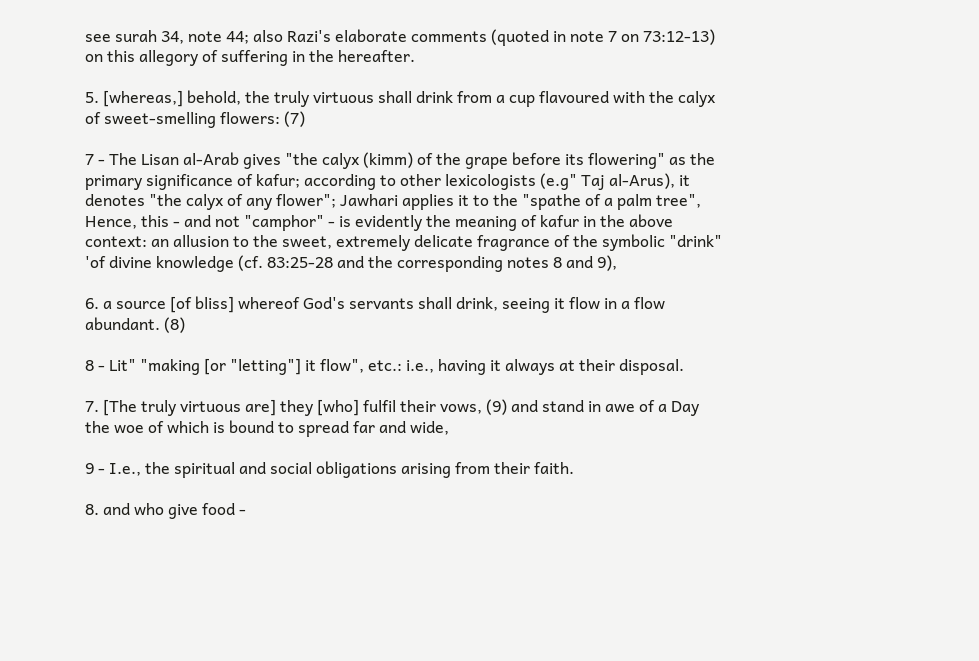see surah 34, note 44; also Razi's elaborate comments (quoted in note 7 on 73:12-13) on this allegory of suffering in the hereafter.

5. [whereas,] behold, the truly virtuous shall drink from a cup flavoured with the calyx of sweet-smelling flowers: (7)

7 - The Lisan al-Arab gives "the calyx (kimm) of the grape before its flowering" as the primary significance of kafur; according to other lexicologists (e.g" Taj al-Arus), it denotes "the calyx of any flower"; Jawhari applies it to the "spathe of a palm tree", Hence, this - and not "camphor" - is evidently the meaning of kafur in the above context: an allusion to the sweet, extremely delicate fragrance of the symbolic "drink" 'of divine knowledge (cf. 83:25-28 and the corresponding notes 8 and 9),

6. a source [of bliss] whereof God's servants shall drink, seeing it flow in a flow abundant. (8)

8 - Lit" "making [or "letting"] it flow", etc.: i.e., having it always at their disposal.

7. [The truly virtuous are] they [who] fulfil their vows, (9) and stand in awe of a Day the woe of which is bound to spread far and wide,

9 - I.e., the spiritual and social obligations arising from their faith.

8. and who give food -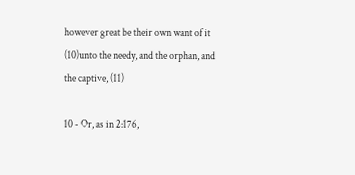however great be their own want of it (10)unto the needy, and the orphan, and the captive, (11)

10 - Or, as in 2:176,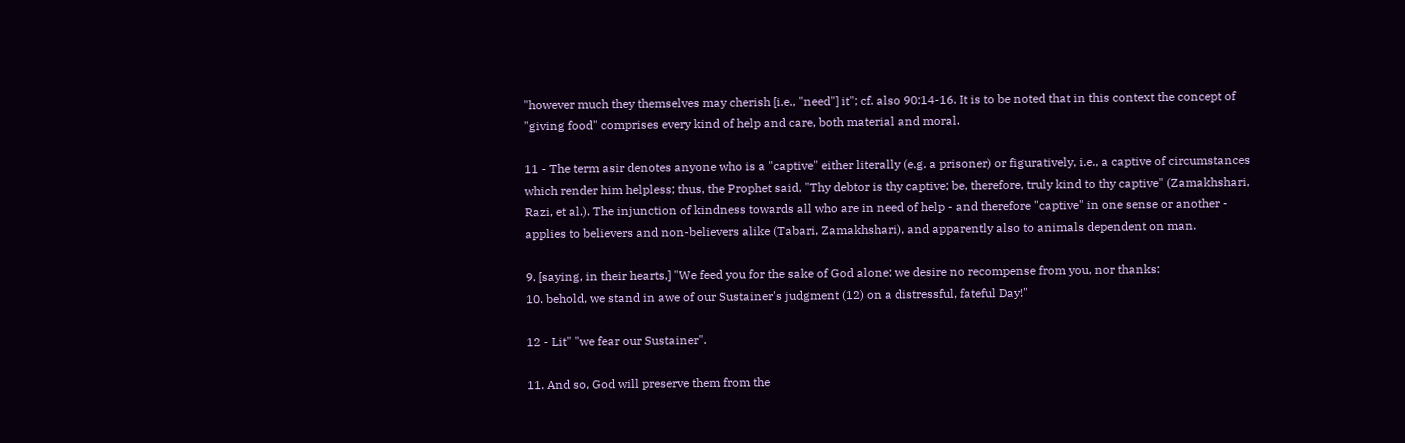"however much they themselves may cherish [i.e., "need"] it"; cf. also 90:14-16. It is to be noted that in this context the concept of "giving food" comprises every kind of help and care, both material and moral.

11 - The term asir denotes anyone who is a "captive" either literally (e.g. a prisoner) or figuratively, i.e., a captive of circumstances which render him helpless; thus, the Prophet said, "Thy debtor is thy captive; be, therefore, truly kind to thy captive" (Zamakhshari, Razi, et al.). The injunction of kindness towards all who are in need of help - and therefore "captive" in one sense or another - applies to believers and non-believers alike (Tabari, Zamakhshari), and apparently also to animals dependent on man.

9. [saying, in their hearts,] "We feed you for the sake of God alone: we desire no recompense from you, nor thanks:
10. behold, we stand in awe of our Sustainer's judgment (12) on a distressful, fateful Day!"

12 - Lit" "we fear our Sustainer".

11. And so, God will preserve them from the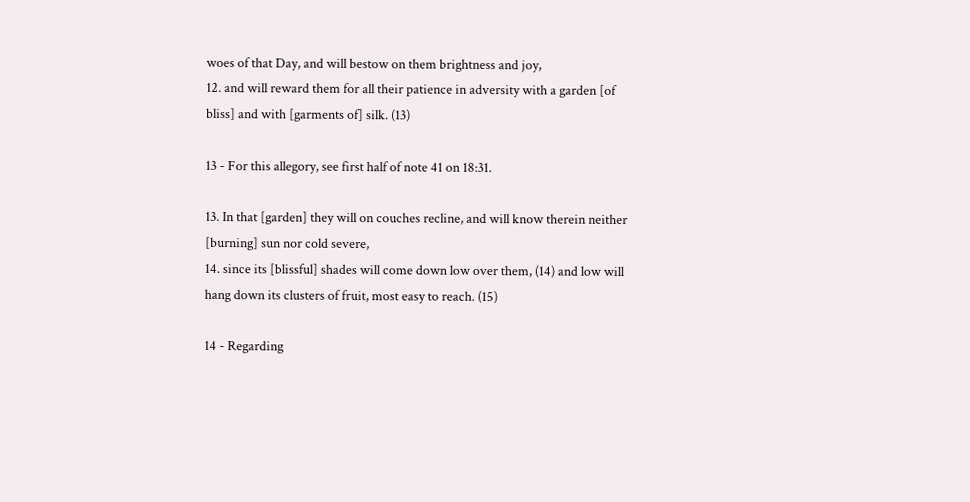woes of that Day, and will bestow on them brightness and joy,
12. and will reward them for all their patience in adversity with a garden [of bliss] and with [garments of] silk. (13)

13 - For this allegory, see first half of note 41 on 18:31.

13. In that [garden] they will on couches recline, and will know therein neither [burning] sun nor cold severe,
14. since its [blissful] shades will come down low over them, (14) and low will hang down its clusters of fruit, most easy to reach. (15)

14 - Regarding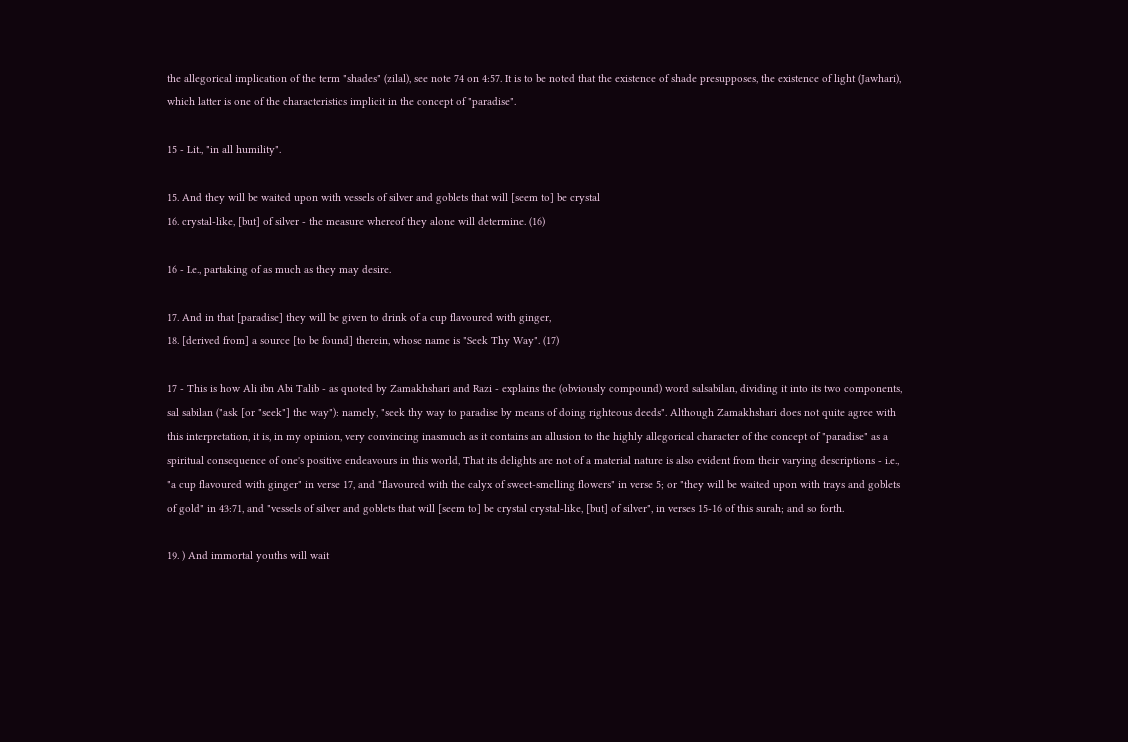the allegorical implication of the term "shades" (zilal), see note 74 on 4:57. It is to be noted that the existence of shade presupposes, the existence of light (Jawhari), which latter is one of the characteristics implicit in the concept of "paradise".

15 - Lit., "in all humility".

15. And they will be waited upon with vessels of silver and goblets that will [seem to] be crystal
16. crystal-like, [but] of silver - the measure whereof they alone will determine. (16)

16 - I.e., partaking of as much as they may desire.

17. And in that [paradise] they will be given to drink of a cup flavoured with ginger,
18. [derived from] a source [to be found] therein, whose name is "Seek Thy Way". (17)

17 - This is how Ali ibn Abi Talib - as quoted by Zamakhshari and Razi - explains the (obviously compound) word salsabilan, dividing it into its two components, sal sabilan ("ask [or "seek"] the way"): namely, "seek thy way to paradise by means of doing righteous deeds". Although Zamakhshari does not quite agree with this interpretation, it is, in my opinion, very convincing inasmuch as it contains an allusion to the highly allegorical character of the concept of "paradise" as a spiritual consequence of one's positive endeavours in this world, That its delights are not of a material nature is also evident from their varying descriptions - i.e., "a cup flavoured with ginger" in verse 17, and "flavoured with the calyx of sweet-smelling flowers" in verse 5; or "they will be waited upon with trays and goblets of gold" in 43:71, and "vessels of silver and goblets that will [seem to] be crystal crystal-like, [but] of silver", in verses 15-16 of this surah; and so forth.

19. ) And immortal youths will wait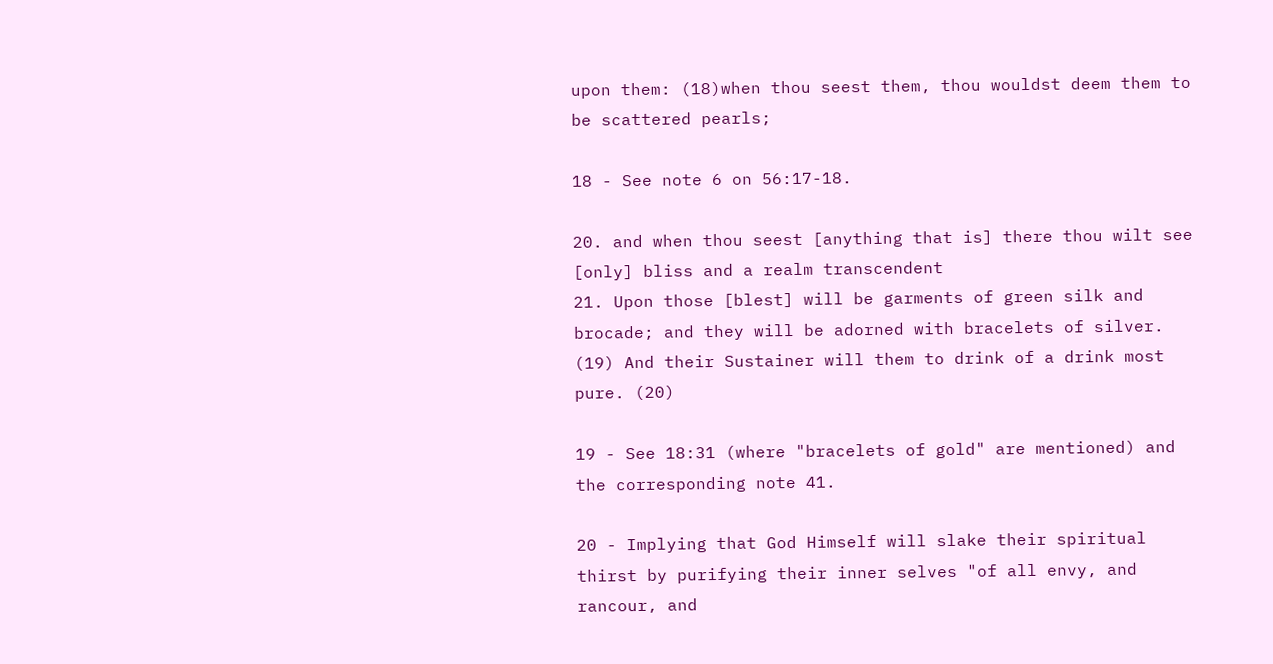upon them: (18)when thou seest them, thou wouldst deem them to be scattered pearls;

18 - See note 6 on 56:17-18.

20. and when thou seest [anything that is] there thou wilt see [only] bliss and a realm transcendent
21. Upon those [blest] will be garments of green silk and brocade; and they will be adorned with bracelets of silver. (19) And their Sustainer will them to drink of a drink most pure. (20)

19 - See 18:31 (where "bracelets of gold" are mentioned) and the corresponding note 41.

20 - Implying that God Himself will slake their spiritual thirst by purifying their inner selves "of all envy, and rancour, and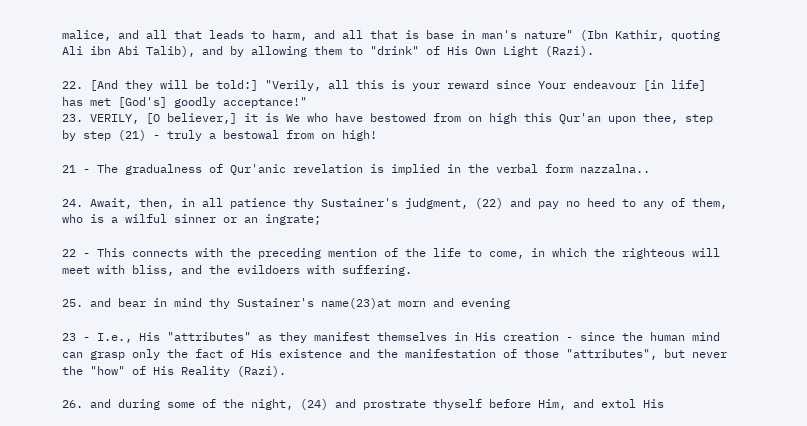malice, and all that leads to harm, and all that is base in man's nature" (Ibn Kathir, quoting Ali ibn Abi Talib), and by allowing them to "drink" of His Own Light (Razi).

22. [And they will be told:] "Verily, all this is your reward since Your endeavour [in life] has met [God's] goodly acceptance!"
23. VERILY, [O believer,] it is We who have bestowed from on high this Qur'an upon thee, step by step (21) - truly a bestowal from on high!

21 - The gradualness of Qur'anic revelation is implied in the verbal form nazzalna..

24. Await, then, in all patience thy Sustainer's judgment, (22) and pay no heed to any of them, who is a wilful sinner or an ingrate;

22 - This connects with the preceding mention of the life to come, in which the righteous will meet with bliss, and the evildoers with suffering.

25. and bear in mind thy Sustainer's name(23)at morn and evening

23 - I.e., His "attributes" as they manifest themselves in His creation - since the human mind can grasp only the fact of His existence and the manifestation of those "attributes", but never the "how" of His Reality (Razi).

26. and during some of the night, (24) and prostrate thyself before Him, and extol His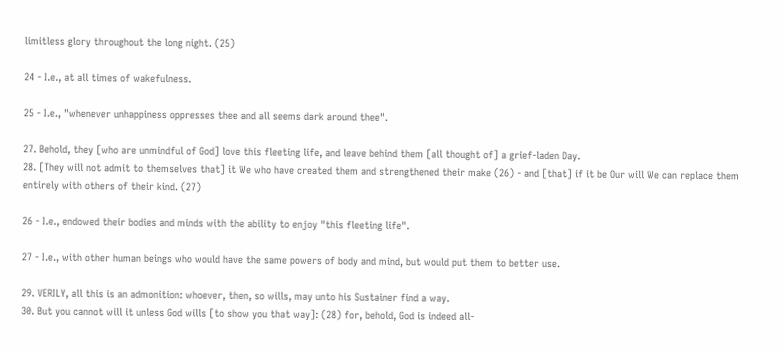limitless glory throughout the long night. (25)

24 - I.e., at all times of wakefulness.

25 - I.e., "whenever unhappiness oppresses thee and all seems dark around thee".

27. Behold, they [who are unmindful of God] love this fleeting life, and leave behind them [all thought of] a grief-laden Day.
28. [They will not admit to themselves that] it We who have created them and strengthened their make (26) - and [that] if it be Our will We can replace them entirely with others of their kind. (27)

26 - I.e., endowed their bodies and minds with the ability to enjoy "this fleeting life".

27 - I.e., with other human beings who would have the same powers of body and mind, but would put them to better use.

29. VERILY, all this is an admonition: whoever, then, so wills, may unto his Sustainer find a way.
30. But you cannot will it unless God wills [to show you that way]: (28) for, behold, God is indeed all-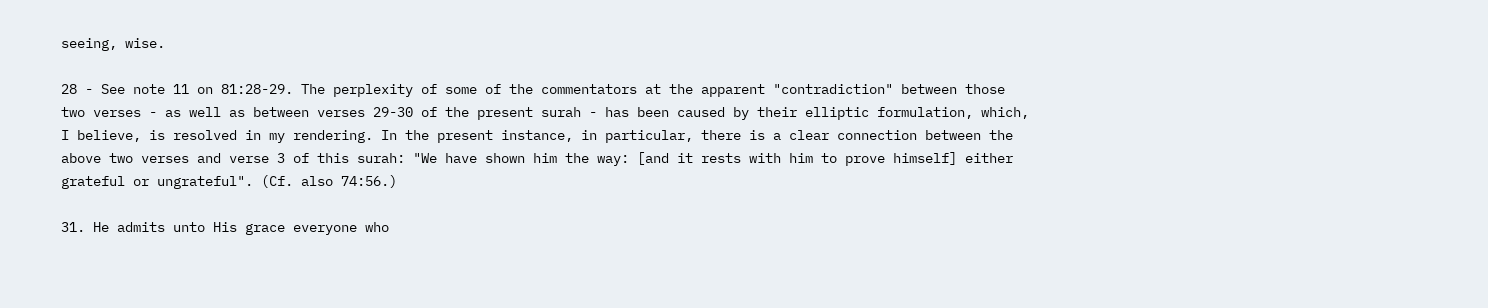seeing, wise.

28 - See note 11 on 81:28-29. The perplexity of some of the commentators at the apparent "contradiction" between those two verses - as well as between verses 29-30 of the present surah - has been caused by their elliptic formulation, which, I believe, is resolved in my rendering. In the present instance, in particular, there is a clear connection between the above two verses and verse 3 of this surah: "We have shown him the way: [and it rests with him to prove himself] either grateful or ungrateful". (Cf. also 74:56.)

31. He admits unto His grace everyone who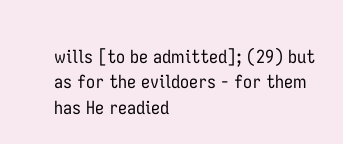wills [to be admitted]; (29) but as for the evildoers - for them has He readied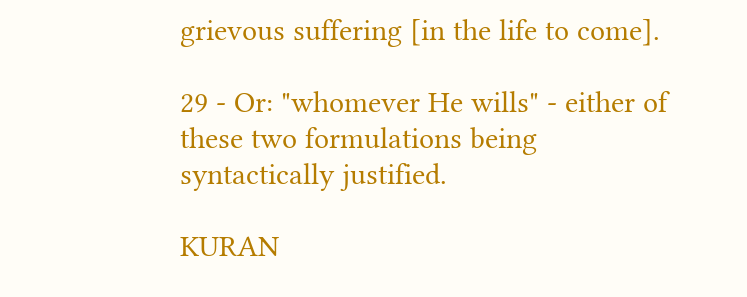grievous suffering [in the life to come].

29 - Or: "whomever He wills" - either of these two formulations being syntactically justified.

KURAN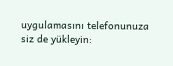uygulamasını telefonunuza siz de yükleyin: